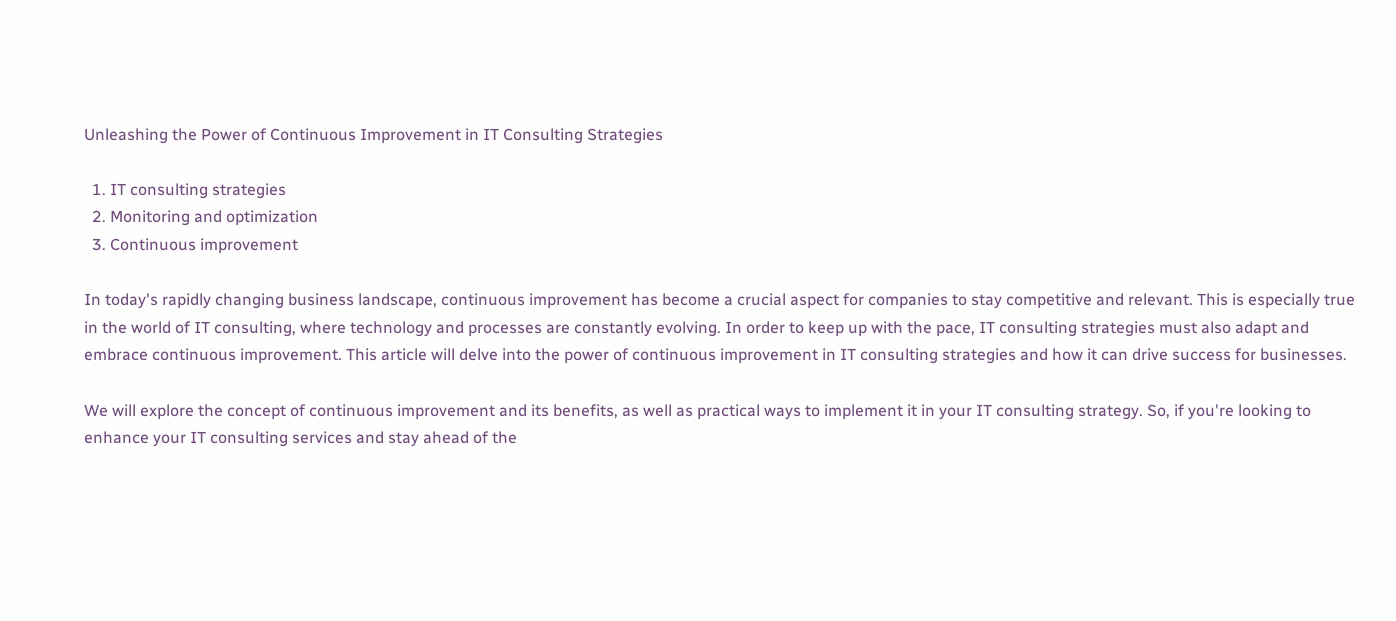Unleashing the Power of Continuous Improvement in IT Consulting Strategies

  1. IT consulting strategies
  2. Monitoring and optimization
  3. Continuous improvement

In today's rapidly changing business landscape, continuous improvement has become a crucial aspect for companies to stay competitive and relevant. This is especially true in the world of IT consulting, where technology and processes are constantly evolving. In order to keep up with the pace, IT consulting strategies must also adapt and embrace continuous improvement. This article will delve into the power of continuous improvement in IT consulting strategies and how it can drive success for businesses.

We will explore the concept of continuous improvement and its benefits, as well as practical ways to implement it in your IT consulting strategy. So, if you're looking to enhance your IT consulting services and stay ahead of the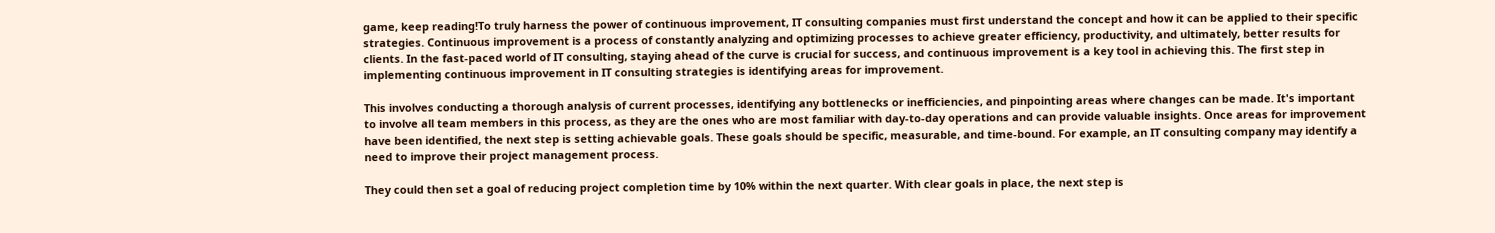game, keep reading!To truly harness the power of continuous improvement, IT consulting companies must first understand the concept and how it can be applied to their specific strategies. Continuous improvement is a process of constantly analyzing and optimizing processes to achieve greater efficiency, productivity, and ultimately, better results for clients. In the fast-paced world of IT consulting, staying ahead of the curve is crucial for success, and continuous improvement is a key tool in achieving this. The first step in implementing continuous improvement in IT consulting strategies is identifying areas for improvement.

This involves conducting a thorough analysis of current processes, identifying any bottlenecks or inefficiencies, and pinpointing areas where changes can be made. It's important to involve all team members in this process, as they are the ones who are most familiar with day-to-day operations and can provide valuable insights. Once areas for improvement have been identified, the next step is setting achievable goals. These goals should be specific, measurable, and time-bound. For example, an IT consulting company may identify a need to improve their project management process.

They could then set a goal of reducing project completion time by 10% within the next quarter. With clear goals in place, the next step is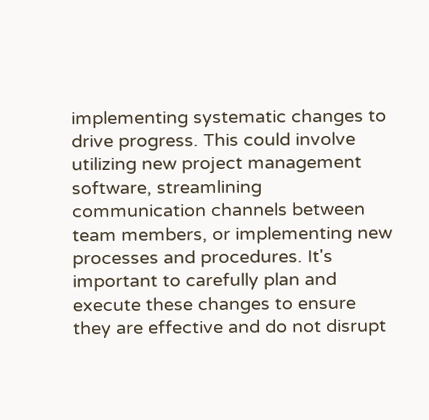implementing systematic changes to drive progress. This could involve utilizing new project management software, streamlining communication channels between team members, or implementing new processes and procedures. It's important to carefully plan and execute these changes to ensure they are effective and do not disrupt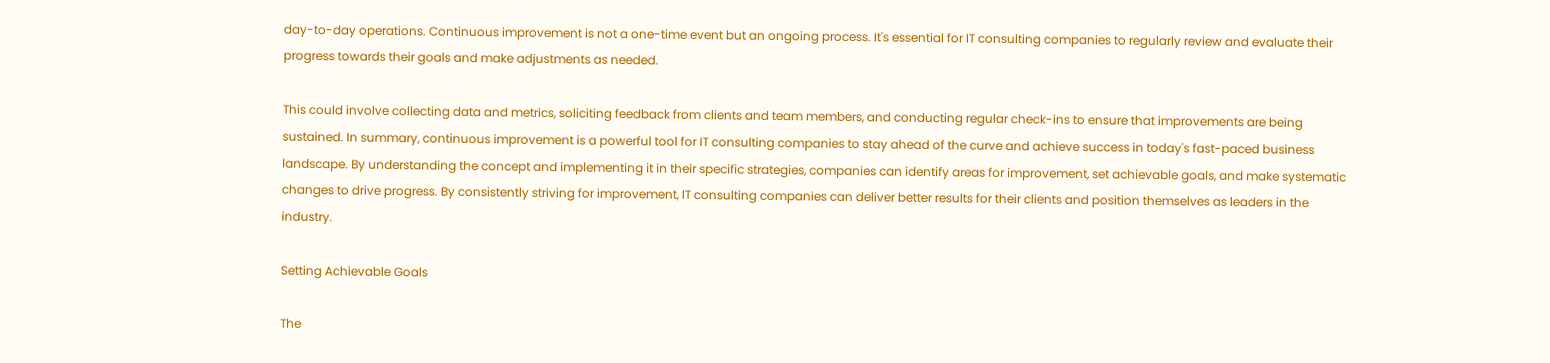day-to-day operations. Continuous improvement is not a one-time event but an ongoing process. It's essential for IT consulting companies to regularly review and evaluate their progress towards their goals and make adjustments as needed.

This could involve collecting data and metrics, soliciting feedback from clients and team members, and conducting regular check-ins to ensure that improvements are being sustained. In summary, continuous improvement is a powerful tool for IT consulting companies to stay ahead of the curve and achieve success in today's fast-paced business landscape. By understanding the concept and implementing it in their specific strategies, companies can identify areas for improvement, set achievable goals, and make systematic changes to drive progress. By consistently striving for improvement, IT consulting companies can deliver better results for their clients and position themselves as leaders in the industry.

Setting Achievable Goals

The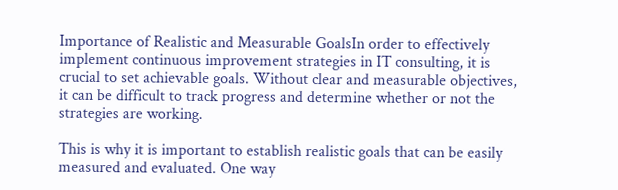Importance of Realistic and Measurable GoalsIn order to effectively implement continuous improvement strategies in IT consulting, it is crucial to set achievable goals. Without clear and measurable objectives, it can be difficult to track progress and determine whether or not the strategies are working.

This is why it is important to establish realistic goals that can be easily measured and evaluated. One way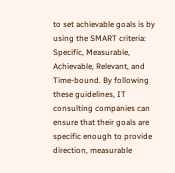to set achievable goals is by using the SMART criteria: Specific, Measurable, Achievable, Relevant, and Time-bound. By following these guidelines, IT consulting companies can ensure that their goals are specific enough to provide direction, measurable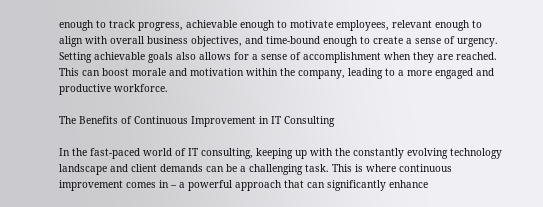enough to track progress, achievable enough to motivate employees, relevant enough to align with overall business objectives, and time-bound enough to create a sense of urgency. Setting achievable goals also allows for a sense of accomplishment when they are reached. This can boost morale and motivation within the company, leading to a more engaged and productive workforce.

The Benefits of Continuous Improvement in IT Consulting

In the fast-paced world of IT consulting, keeping up with the constantly evolving technology landscape and client demands can be a challenging task. This is where continuous improvement comes in – a powerful approach that can significantly enhance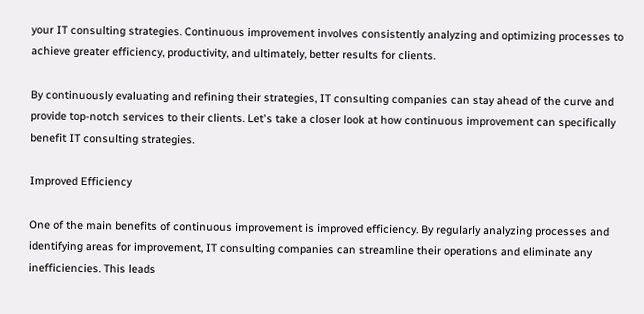your IT consulting strategies. Continuous improvement involves consistently analyzing and optimizing processes to achieve greater efficiency, productivity, and ultimately, better results for clients.

By continuously evaluating and refining their strategies, IT consulting companies can stay ahead of the curve and provide top-notch services to their clients. Let's take a closer look at how continuous improvement can specifically benefit IT consulting strategies.

Improved Efficiency

One of the main benefits of continuous improvement is improved efficiency. By regularly analyzing processes and identifying areas for improvement, IT consulting companies can streamline their operations and eliminate any inefficiencies. This leads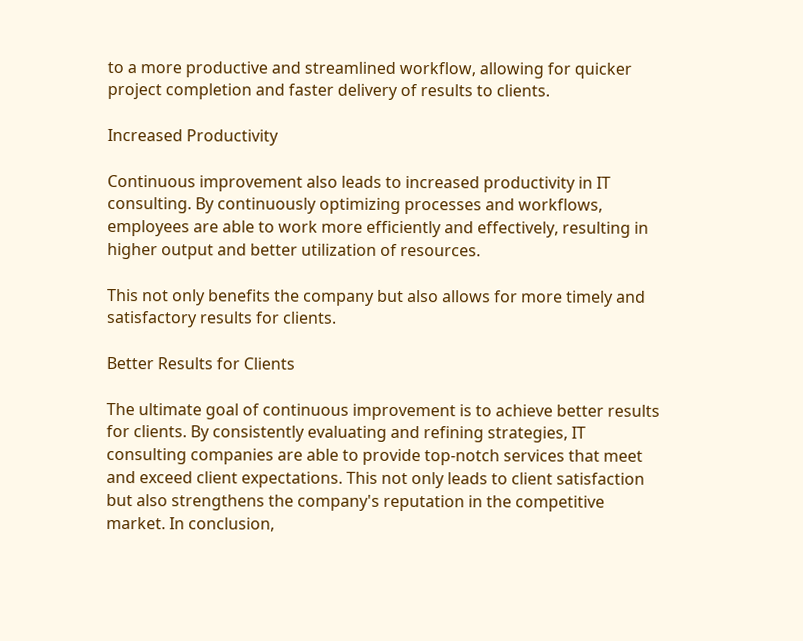to a more productive and streamlined workflow, allowing for quicker project completion and faster delivery of results to clients.

Increased Productivity

Continuous improvement also leads to increased productivity in IT consulting. By continuously optimizing processes and workflows, employees are able to work more efficiently and effectively, resulting in higher output and better utilization of resources.

This not only benefits the company but also allows for more timely and satisfactory results for clients.

Better Results for Clients

The ultimate goal of continuous improvement is to achieve better results for clients. By consistently evaluating and refining strategies, IT consulting companies are able to provide top-notch services that meet and exceed client expectations. This not only leads to client satisfaction but also strengthens the company's reputation in the competitive market. In conclusion,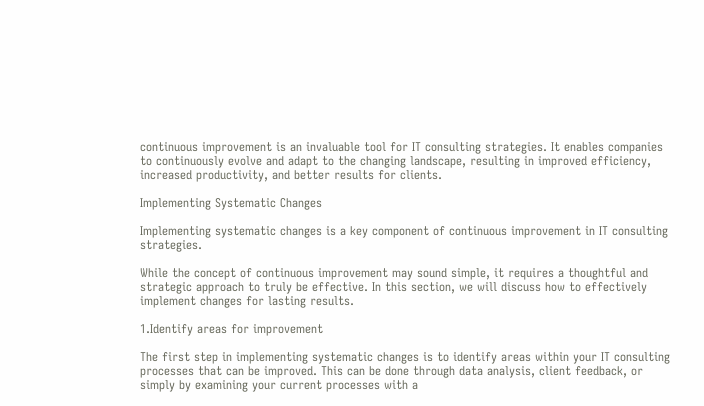continuous improvement is an invaluable tool for IT consulting strategies. It enables companies to continuously evolve and adapt to the changing landscape, resulting in improved efficiency, increased productivity, and better results for clients.

Implementing Systematic Changes

Implementing systematic changes is a key component of continuous improvement in IT consulting strategies.

While the concept of continuous improvement may sound simple, it requires a thoughtful and strategic approach to truly be effective. In this section, we will discuss how to effectively implement changes for lasting results.

1.Identify areas for improvement

The first step in implementing systematic changes is to identify areas within your IT consulting processes that can be improved. This can be done through data analysis, client feedback, or simply by examining your current processes with a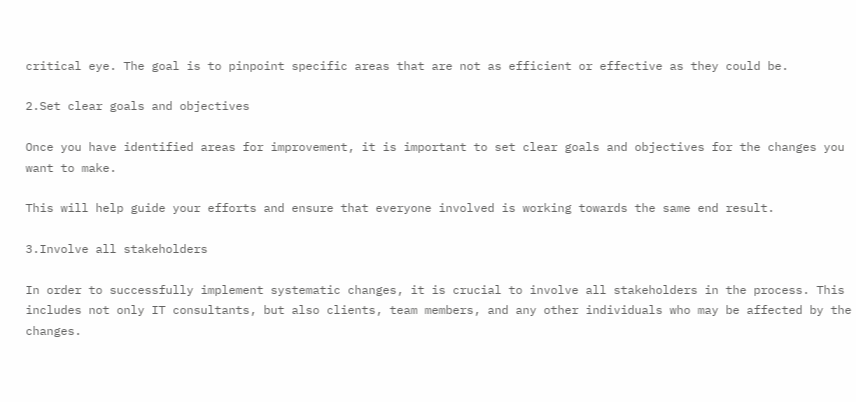critical eye. The goal is to pinpoint specific areas that are not as efficient or effective as they could be.

2.Set clear goals and objectives

Once you have identified areas for improvement, it is important to set clear goals and objectives for the changes you want to make.

This will help guide your efforts and ensure that everyone involved is working towards the same end result.

3.Involve all stakeholders

In order to successfully implement systematic changes, it is crucial to involve all stakeholders in the process. This includes not only IT consultants, but also clients, team members, and any other individuals who may be affected by the changes.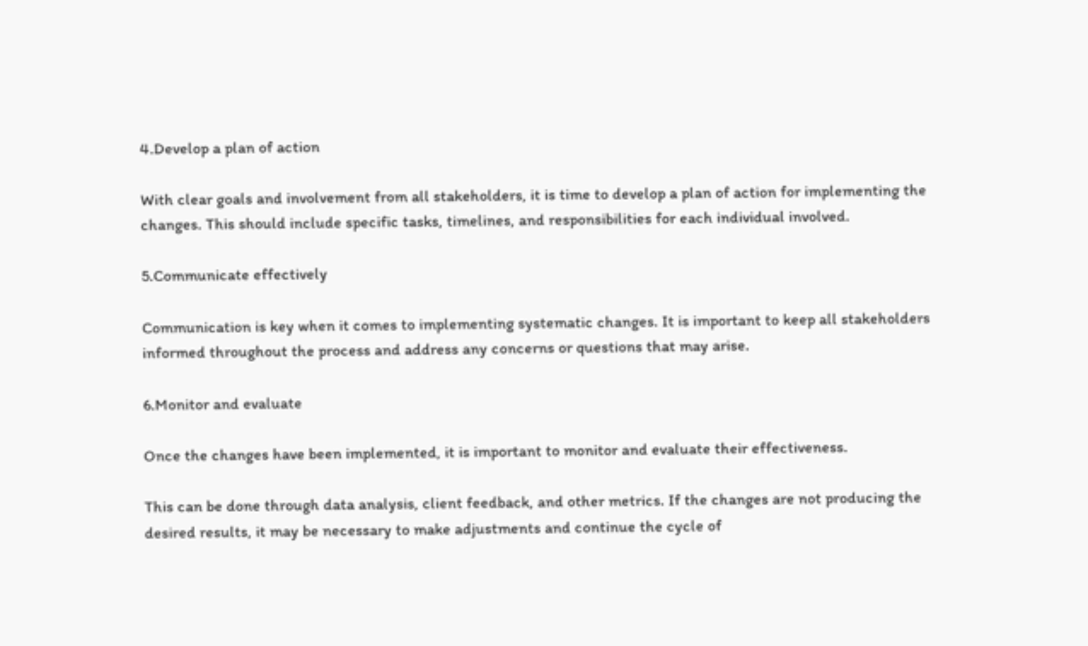4.Develop a plan of action

With clear goals and involvement from all stakeholders, it is time to develop a plan of action for implementing the changes. This should include specific tasks, timelines, and responsibilities for each individual involved.

5.Communicate effectively

Communication is key when it comes to implementing systematic changes. It is important to keep all stakeholders informed throughout the process and address any concerns or questions that may arise.

6.Monitor and evaluate

Once the changes have been implemented, it is important to monitor and evaluate their effectiveness.

This can be done through data analysis, client feedback, and other metrics. If the changes are not producing the desired results, it may be necessary to make adjustments and continue the cycle of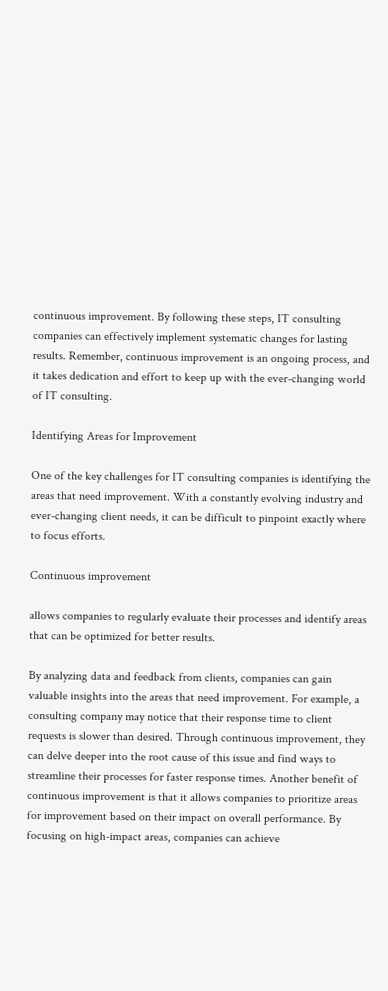continuous improvement. By following these steps, IT consulting companies can effectively implement systematic changes for lasting results. Remember, continuous improvement is an ongoing process, and it takes dedication and effort to keep up with the ever-changing world of IT consulting.

Identifying Areas for Improvement

One of the key challenges for IT consulting companies is identifying the areas that need improvement. With a constantly evolving industry and ever-changing client needs, it can be difficult to pinpoint exactly where to focus efforts.

Continuous improvement

allows companies to regularly evaluate their processes and identify areas that can be optimized for better results.

By analyzing data and feedback from clients, companies can gain valuable insights into the areas that need improvement. For example, a consulting company may notice that their response time to client requests is slower than desired. Through continuous improvement, they can delve deeper into the root cause of this issue and find ways to streamline their processes for faster response times. Another benefit of continuous improvement is that it allows companies to prioritize areas for improvement based on their impact on overall performance. By focusing on high-impact areas, companies can achieve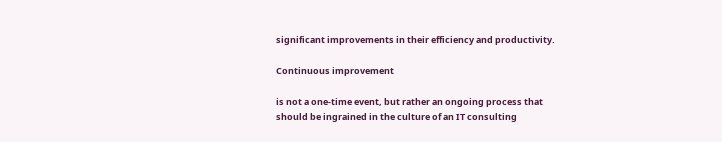significant improvements in their efficiency and productivity.

Continuous improvement

is not a one-time event, but rather an ongoing process that should be ingrained in the culture of an IT consulting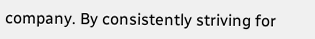company. By consistently striving for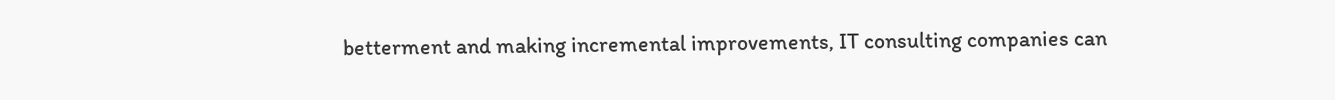betterment and making incremental improvements, IT consulting companies can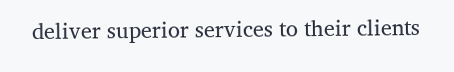deliver superior services to their clients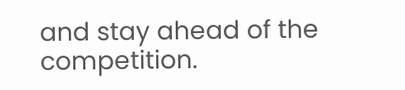and stay ahead of the competition.